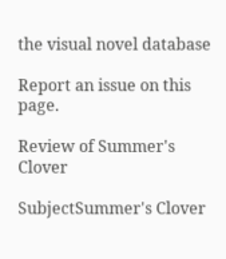the visual novel database

Report an issue on this page.

Review of Summer's Clover

SubjectSummer's Clover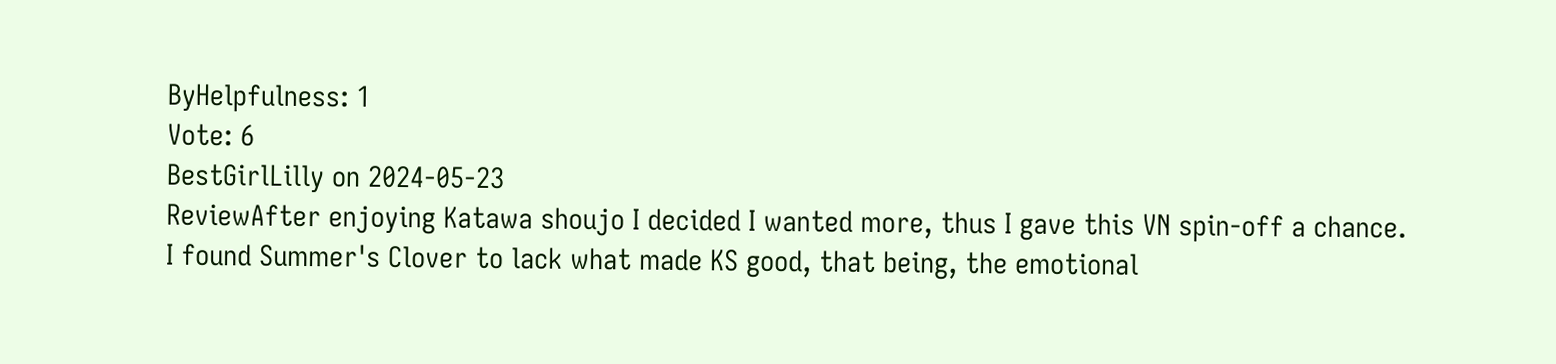ByHelpfulness: 1
Vote: 6
BestGirlLilly on 2024-05-23
ReviewAfter enjoying Katawa shoujo I decided I wanted more, thus I gave this VN spin-off a chance.
I found Summer's Clover to lack what made KS good, that being, the emotional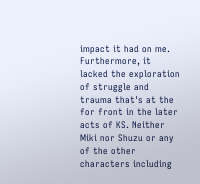impact it had on me. Furthermore, it lacked the exploration of struggle and trauma that's at the for front in the later acts of KS. Neither Miki nor Shuzu or any of the other characters including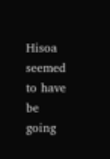Hisoa seemed to have be going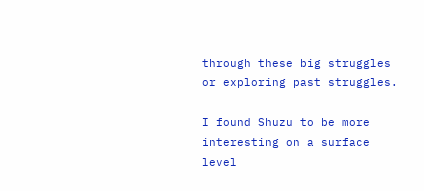through these big struggles or exploring past struggles.

I found Shuzu to be more interesting on a surface level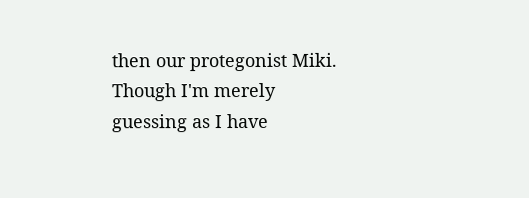then our protegonist Miki.
Though I'm merely guessing as I have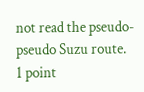not read the pseudo-pseudo Suzu route.
1 point